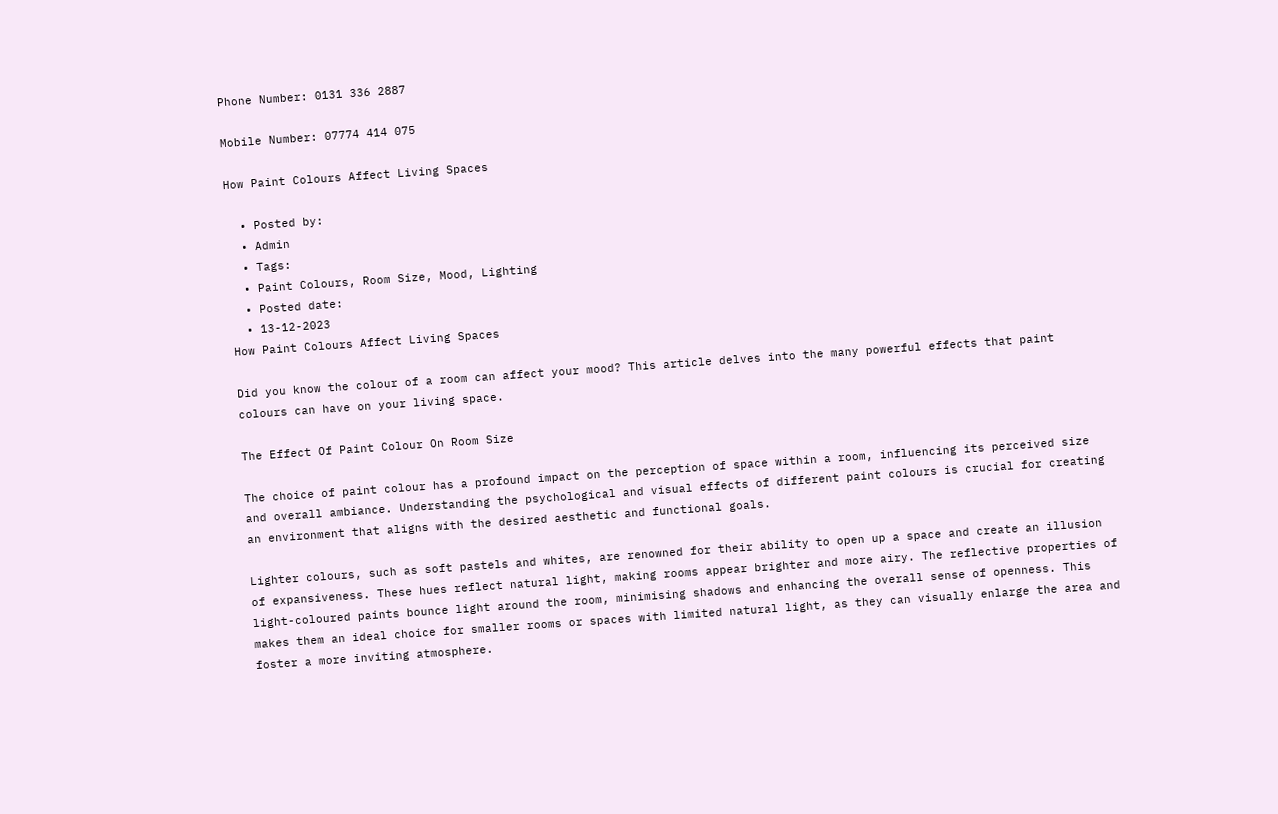Phone Number: 0131 336 2887

Mobile Number: 07774 414 075

How Paint Colours Affect Living Spaces

  • Posted by:
  • Admin
  • Tags:
  • Paint Colours, Room Size, Mood, Lighting
  • Posted date:
  • 13-12-2023
How Paint Colours Affect Living Spaces

Did you know the colour of a room can affect your mood? This article delves into the many powerful effects that paint colours can have on your living space.

The Effect Of Paint Colour On Room Size

The choice of paint colour has a profound impact on the perception of space within a room, influencing its perceived size and overall ambiance. Understanding the psychological and visual effects of different paint colours is crucial for creating an environment that aligns with the desired aesthetic and functional goals.

Lighter colours, such as soft pastels and whites, are renowned for their ability to open up a space and create an illusion of expansiveness. These hues reflect natural light, making rooms appear brighter and more airy. The reflective properties of light-coloured paints bounce light around the room, minimising shadows and enhancing the overall sense of openness. This makes them an ideal choice for smaller rooms or spaces with limited natural light, as they can visually enlarge the area and foster a more inviting atmosphere.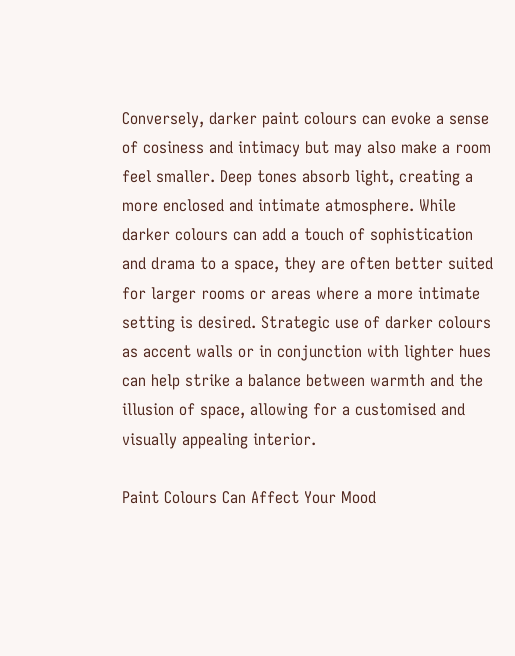Conversely, darker paint colours can evoke a sense of cosiness and intimacy but may also make a room feel smaller. Deep tones absorb light, creating a more enclosed and intimate atmosphere. While darker colours can add a touch of sophistication and drama to a space, they are often better suited for larger rooms or areas where a more intimate setting is desired. Strategic use of darker colours as accent walls or in conjunction with lighter hues can help strike a balance between warmth and the illusion of space, allowing for a customised and visually appealing interior.

Paint Colours Can Affect Your Mood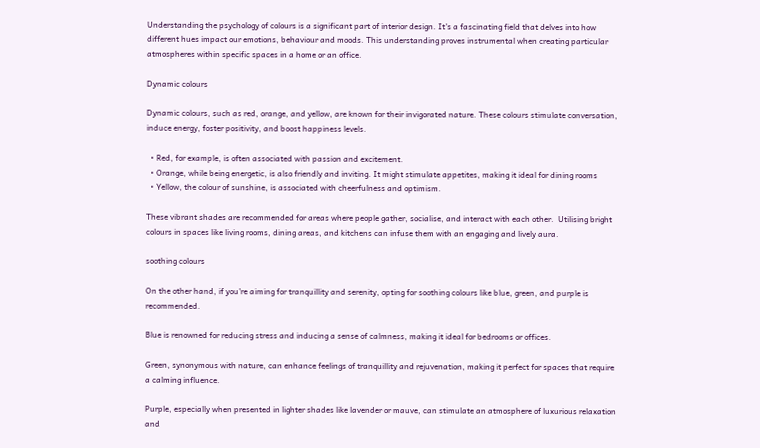Understanding the psychology of colours is a significant part of interior design. It's a fascinating field that delves into how different hues impact our emotions, behaviour and moods. This understanding proves instrumental when creating particular atmospheres within specific spaces in a home or an office.

Dynamic colours

Dynamic colours, such as red, orange, and yellow, are known for their invigorated nature. These colours stimulate conversation, induce energy, foster positivity, and boost happiness levels.

  • Red, for example, is often associated with passion and excitement.
  • Orange, while being energetic, is also friendly and inviting. It might stimulate appetites, making it ideal for dining rooms
  • Yellow, the colour of sunshine, is associated with cheerfulness and optimism.

These vibrant shades are recommended for areas where people gather, socialise, and interact with each other.  Utilising bright colours in spaces like living rooms, dining areas, and kitchens can infuse them with an engaging and lively aura.

soothing colours

On the other hand, if you're aiming for tranquillity and serenity, opting for soothing colours like blue, green, and purple is recommended.

Blue is renowned for reducing stress and inducing a sense of calmness, making it ideal for bedrooms or offices.

Green, synonymous with nature, can enhance feelings of tranquillity and rejuvenation, making it perfect for spaces that require a calming influence.

Purple, especially when presented in lighter shades like lavender or mauve, can stimulate an atmosphere of luxurious relaxation and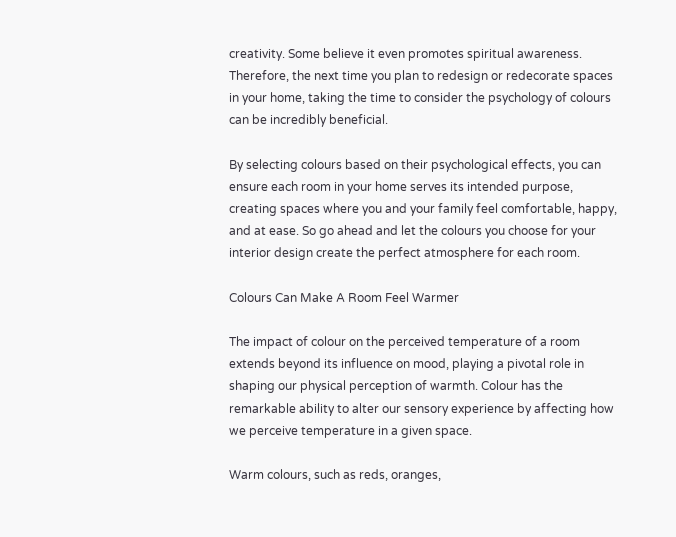creativity. Some believe it even promotes spiritual awareness. Therefore, the next time you plan to redesign or redecorate spaces in your home, taking the time to consider the psychology of colours can be incredibly beneficial.

By selecting colours based on their psychological effects, you can ensure each room in your home serves its intended purpose, creating spaces where you and your family feel comfortable, happy, and at ease. So go ahead and let the colours you choose for your interior design create the perfect atmosphere for each room.

Colours Can Make A Room Feel Warmer

The impact of colour on the perceived temperature of a room extends beyond its influence on mood, playing a pivotal role in shaping our physical perception of warmth. Colour has the remarkable ability to alter our sensory experience by affecting how we perceive temperature in a given space.

Warm colours, such as reds, oranges,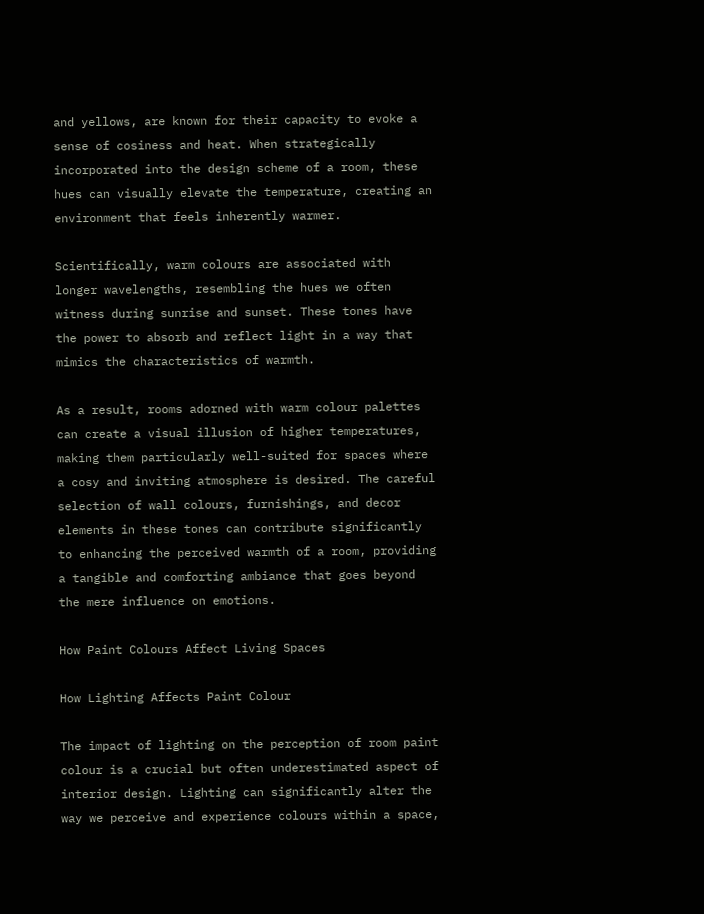and yellows, are known for their capacity to evoke a sense of cosiness and heat. When strategically incorporated into the design scheme of a room, these hues can visually elevate the temperature, creating an environment that feels inherently warmer.

Scientifically, warm colours are associated with longer wavelengths, resembling the hues we often witness during sunrise and sunset. These tones have the power to absorb and reflect light in a way that mimics the characteristics of warmth.

As a result, rooms adorned with warm colour palettes can create a visual illusion of higher temperatures, making them particularly well-suited for spaces where a cosy and inviting atmosphere is desired. The careful selection of wall colours, furnishings, and decor elements in these tones can contribute significantly to enhancing the perceived warmth of a room, providing a tangible and comforting ambiance that goes beyond the mere influence on emotions.

How Paint Colours Affect Living Spaces

How Lighting Affects Paint Colour

The impact of lighting on the perception of room paint colour is a crucial but often underestimated aspect of interior design. Lighting can significantly alter the way we perceive and experience colours within a space,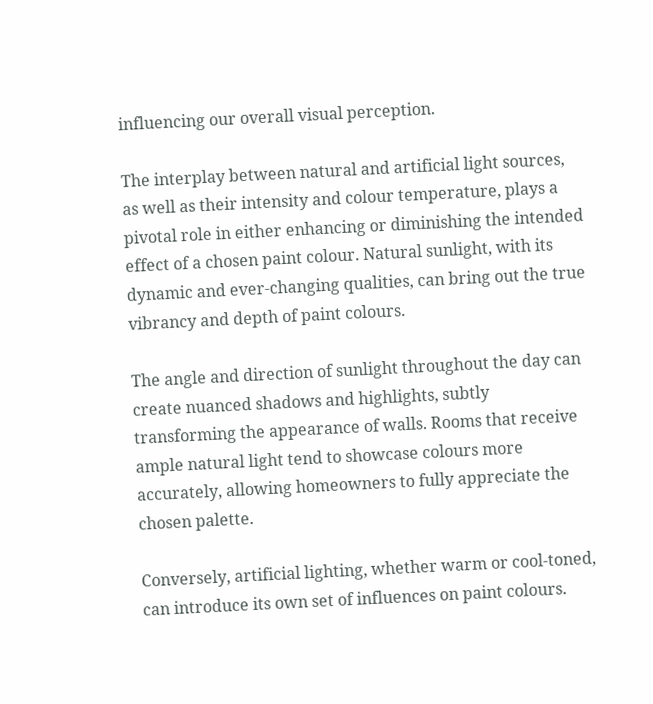influencing our overall visual perception.

The interplay between natural and artificial light sources, as well as their intensity and colour temperature, plays a pivotal role in either enhancing or diminishing the intended effect of a chosen paint colour. Natural sunlight, with its dynamic and ever-changing qualities, can bring out the true vibrancy and depth of paint colours.

The angle and direction of sunlight throughout the day can create nuanced shadows and highlights, subtly transforming the appearance of walls. Rooms that receive ample natural light tend to showcase colours more accurately, allowing homeowners to fully appreciate the chosen palette.

Conversely, artificial lighting, whether warm or cool-toned, can introduce its own set of influences on paint colours.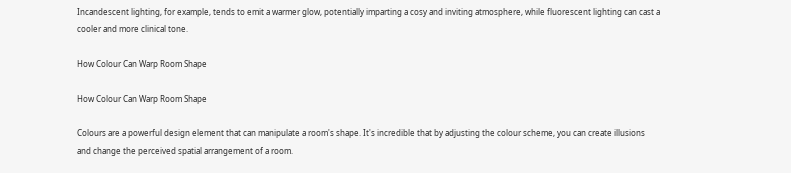Incandescent lighting, for example, tends to emit a warmer glow, potentially imparting a cosy and inviting atmosphere, while fluorescent lighting can cast a cooler and more clinical tone.

How Colour Can Warp Room Shape

How Colour Can Warp Room Shape

Colours are a powerful design element that can manipulate a room's shape. It's incredible that by adjusting the colour scheme, you can create illusions and change the perceived spatial arrangement of a room.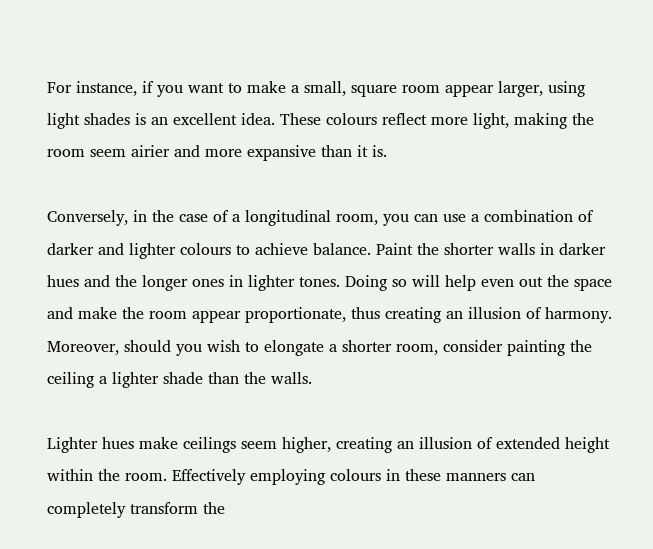For instance, if you want to make a small, square room appear larger, using light shades is an excellent idea. These colours reflect more light, making the room seem airier and more expansive than it is.

Conversely, in the case of a longitudinal room, you can use a combination of darker and lighter colours to achieve balance. Paint the shorter walls in darker hues and the longer ones in lighter tones. Doing so will help even out the space and make the room appear proportionate, thus creating an illusion of harmony. Moreover, should you wish to elongate a shorter room, consider painting the ceiling a lighter shade than the walls.

Lighter hues make ceilings seem higher, creating an illusion of extended height within the room. Effectively employing colours in these manners can completely transform the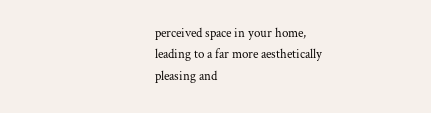perceived space in your home, leading to a far more aesthetically pleasing and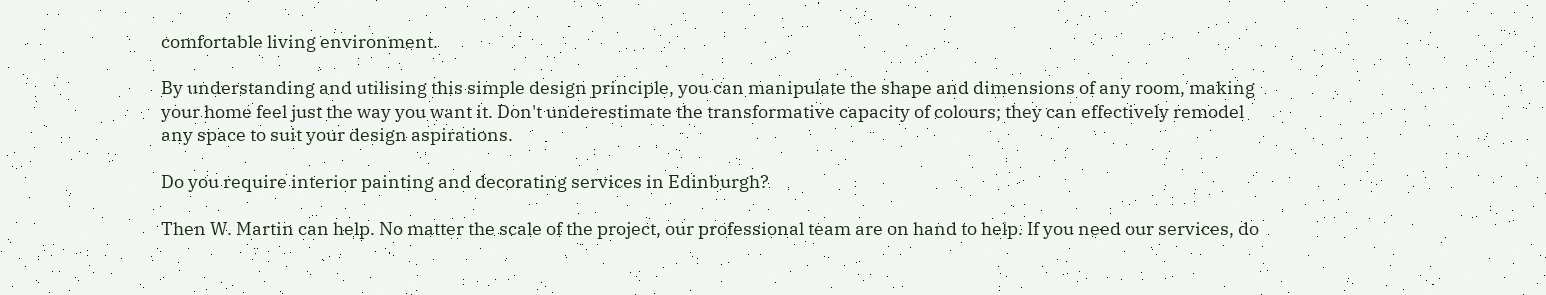comfortable living environment.

By understanding and utilising this simple design principle, you can manipulate the shape and dimensions of any room, making your home feel just the way you want it. Don't underestimate the transformative capacity of colours; they can effectively remodel any space to suit your design aspirations.

Do you require interior painting and decorating services in Edinburgh?

Then W. Martin can help. No matter the scale of the project, our professional team are on hand to help. If you need our services, do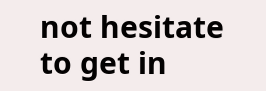not hesitate to get in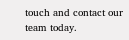touch and contact our team today.